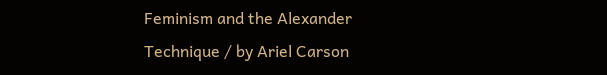Feminism and the Alexander Technique / by Ariel Carson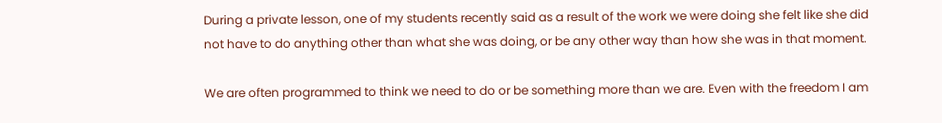During a private lesson, one of my students recently said as a result of the work we were doing she felt like she did not have to do anything other than what she was doing, or be any other way than how she was in that moment.

We are often programmed to think we need to do or be something more than we are. Even with the freedom I am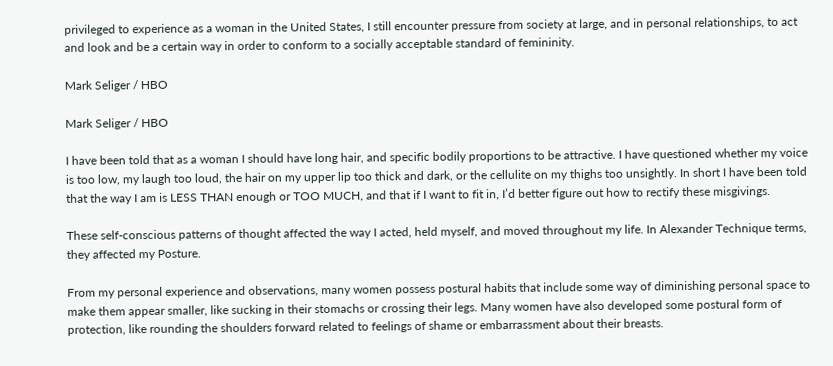privileged to experience as a woman in the United States, I still encounter pressure from society at large, and in personal relationships, to act and look and be a certain way in order to conform to a socially acceptable standard of femininity.

Mark Seliger / HBO

Mark Seliger / HBO

I have been told that as a woman I should have long hair, and specific bodily proportions to be attractive. I have questioned whether my voice is too low, my laugh too loud, the hair on my upper lip too thick and dark, or the cellulite on my thighs too unsightly. In short I have been told that the way I am is LESS THAN enough or TOO MUCH, and that if I want to fit in, I’d better figure out how to rectify these misgivings.

These self-conscious patterns of thought affected the way I acted, held myself, and moved throughout my life. In Alexander Technique terms, they affected my Posture.

From my personal experience and observations, many women possess postural habits that include some way of diminishing personal space to make them appear smaller, like sucking in their stomachs or crossing their legs. Many women have also developed some postural form of protection, like rounding the shoulders forward related to feelings of shame or embarrassment about their breasts.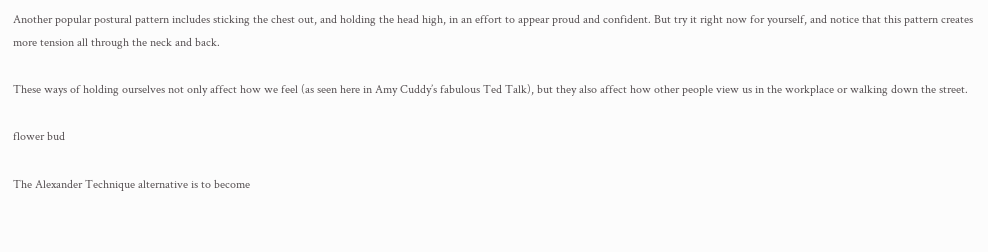Another popular postural pattern includes sticking the chest out, and holding the head high, in an effort to appear proud and confident. But try it right now for yourself, and notice that this pattern creates more tension all through the neck and back.

These ways of holding ourselves not only affect how we feel (as seen here in Amy Cuddy’s fabulous Ted Talk), but they also affect how other people view us in the workplace or walking down the street.

flower bud

The Alexander Technique alternative is to become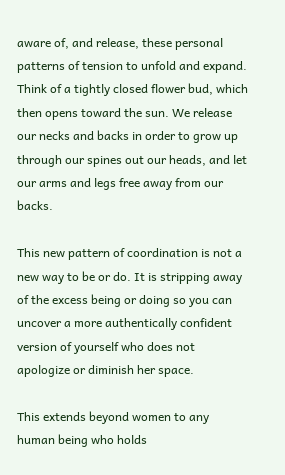aware of, and release, these personal patterns of tension to unfold and expand. Think of a tightly closed flower bud, which then opens toward the sun. We release our necks and backs in order to grow up through our spines out our heads, and let our arms and legs free away from our backs.

This new pattern of coordination is not a new way to be or do. It is stripping away of the excess being or doing so you can uncover a more authentically confident version of yourself who does not apologize or diminish her space.

This extends beyond women to any human being who holds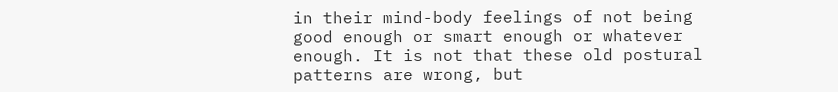in their mind-body feelings of not being good enough or smart enough or whatever enough. It is not that these old postural patterns are wrong, but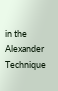in the Alexander Technique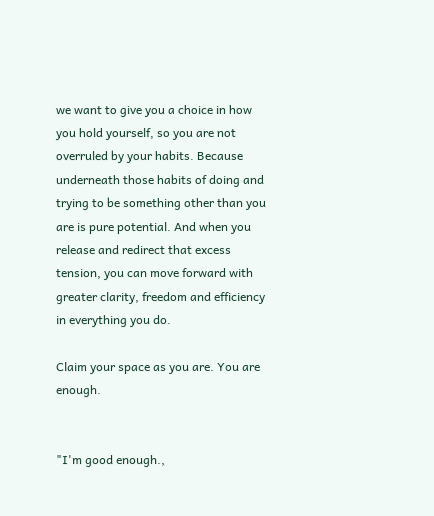we want to give you a choice in how you hold yourself, so you are not overruled by your habits. Because underneath those habits of doing and trying to be something other than you are is pure potential. And when you release and redirect that excess tension, you can move forward with greater clarity, freedom and efficiency in everything you do.

Claim your space as you are. You are enough.


"I'm good enough.,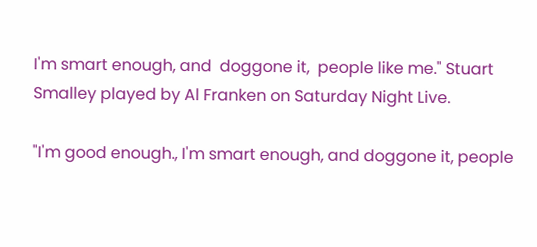I'm smart enough, and  doggone it,  people like me." Stuart Smalley played by Al Franken on Saturday Night Live.

"I'm good enough., I'm smart enough, and doggone it, people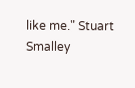like me." Stuart Smalley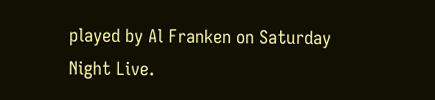played by Al Franken on Saturday Night Live.